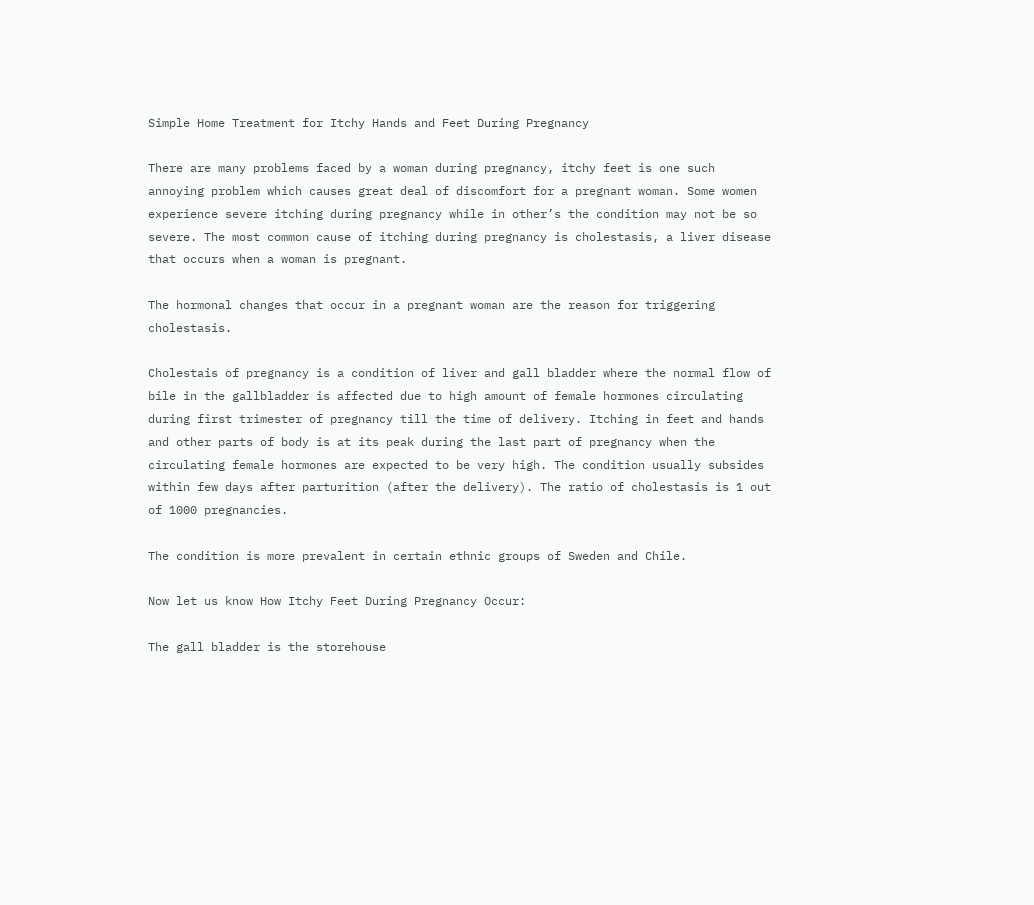Simple Home Treatment for Itchy Hands and Feet During Pregnancy

There are many problems faced by a woman during pregnancy, itchy feet is one such annoying problem which causes great deal of discomfort for a pregnant woman. Some women experience severe itching during pregnancy while in other’s the condition may not be so severe. The most common cause of itching during pregnancy is cholestasis, a liver disease that occurs when a woman is pregnant.

The hormonal changes that occur in a pregnant woman are the reason for triggering cholestasis.

Cholestais of pregnancy is a condition of liver and gall bladder where the normal flow of bile in the gallbladder is affected due to high amount of female hormones circulating during first trimester of pregnancy till the time of delivery. Itching in feet and hands and other parts of body is at its peak during the last part of pregnancy when the circulating female hormones are expected to be very high. The condition usually subsides within few days after parturition (after the delivery). The ratio of cholestasis is 1 out of 1000 pregnancies.

The condition is more prevalent in certain ethnic groups of Sweden and Chile.

Now let us know How Itchy Feet During Pregnancy Occur:

The gall bladder is the storehouse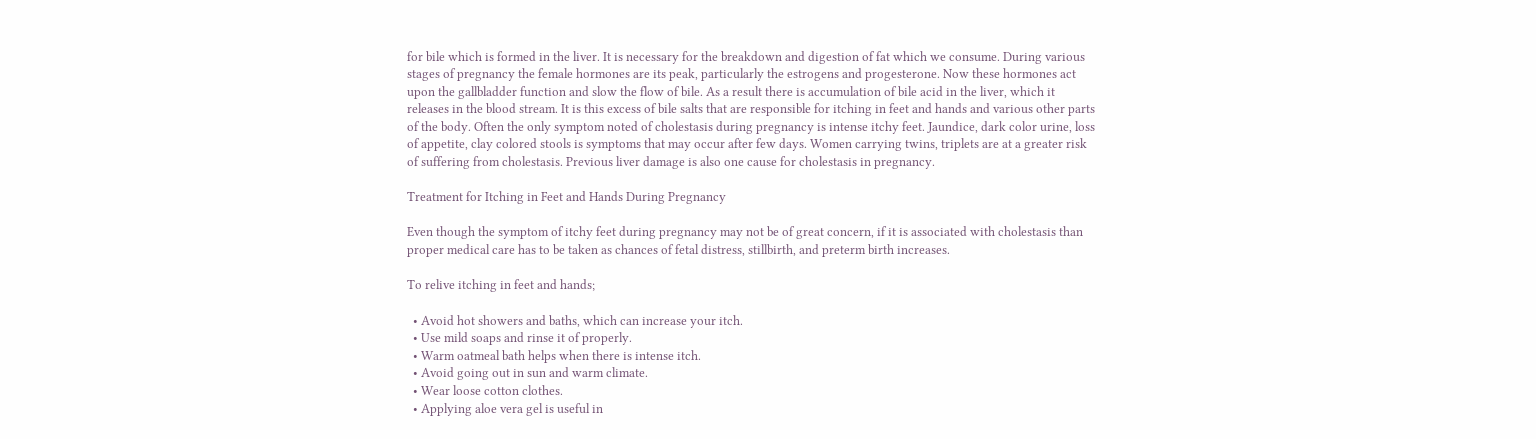for bile which is formed in the liver. It is necessary for the breakdown and digestion of fat which we consume. During various stages of pregnancy the female hormones are its peak, particularly the estrogens and progesterone. Now these hormones act upon the gallbladder function and slow the flow of bile. As a result there is accumulation of bile acid in the liver, which it releases in the blood stream. It is this excess of bile salts that are responsible for itching in feet and hands and various other parts of the body. Often the only symptom noted of cholestasis during pregnancy is intense itchy feet. Jaundice, dark color urine, loss of appetite, clay colored stools is symptoms that may occur after few days. Women carrying twins, triplets are at a greater risk of suffering from cholestasis. Previous liver damage is also one cause for cholestasis in pregnancy.

Treatment for Itching in Feet and Hands During Pregnancy

Even though the symptom of itchy feet during pregnancy may not be of great concern, if it is associated with cholestasis than proper medical care has to be taken as chances of fetal distress, stillbirth, and preterm birth increases.

To relive itching in feet and hands;

  • Avoid hot showers and baths, which can increase your itch.
  • Use mild soaps and rinse it of properly.
  • Warm oatmeal bath helps when there is intense itch.
  • Avoid going out in sun and warm climate.
  • Wear loose cotton clothes.
  • Applying aloe vera gel is useful in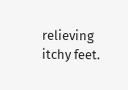relieving itchy feet.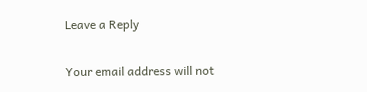Leave a Reply

Your email address will not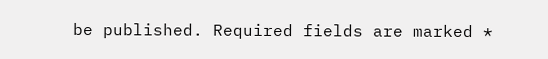be published. Required fields are marked *